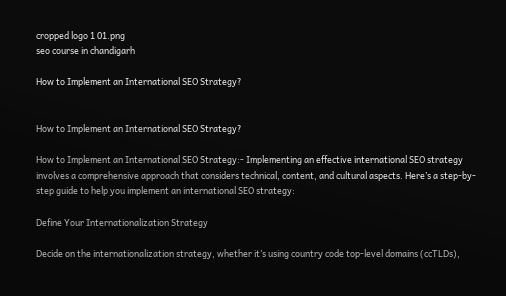cropped logo 1 01.png
seo course in chandigarh

How to Implement an International SEO Strategy?


How to Implement an International SEO Strategy?

How to Implement an International SEO Strategy:- Implementing an effective international SEO strategy involves a comprehensive approach that considers technical, content, and cultural aspects. Here’s a step-by-step guide to help you implement an international SEO strategy:

Define Your Internationalization Strategy

Decide on the internationalization strategy, whether it’s using country code top-level domains (ccTLDs),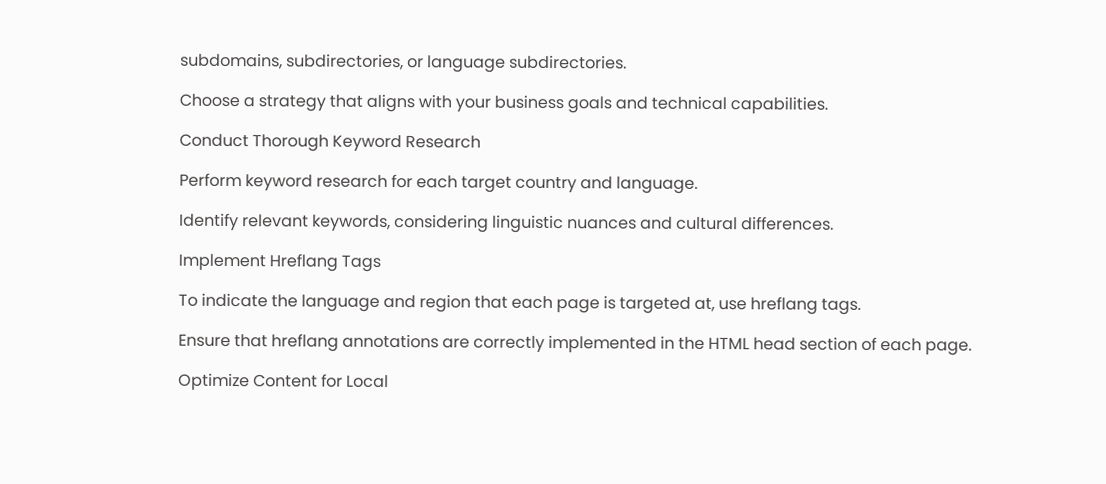subdomains, subdirectories, or language subdirectories.

Choose a strategy that aligns with your business goals and technical capabilities.

Conduct Thorough Keyword Research

Perform keyword research for each target country and language.

Identify relevant keywords, considering linguistic nuances and cultural differences.

Implement Hreflang Tags

To indicate the language and region that each page is targeted at, use hreflang tags.

Ensure that hreflang annotations are correctly implemented in the HTML head section of each page.

Optimize Content for Local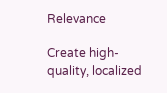Relevance

Create high-quality, localized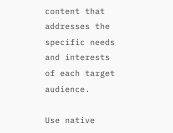content that addresses the specific needs and interests of each target audience.

Use native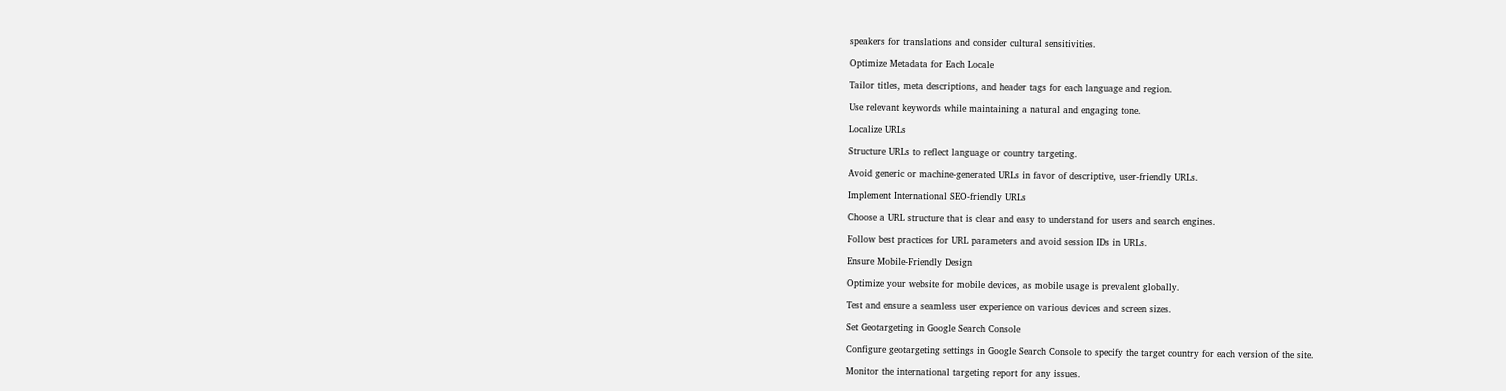speakers for translations and consider cultural sensitivities.

Optimize Metadata for Each Locale

Tailor titles, meta descriptions, and header tags for each language and region.

Use relevant keywords while maintaining a natural and engaging tone.

Localize URLs

Structure URLs to reflect language or country targeting.

Avoid generic or machine-generated URLs in favor of descriptive, user-friendly URLs.

Implement International SEO-friendly URLs

Choose a URL structure that is clear and easy to understand for users and search engines.

Follow best practices for URL parameters and avoid session IDs in URLs.

Ensure Mobile-Friendly Design

Optimize your website for mobile devices, as mobile usage is prevalent globally.

Test and ensure a seamless user experience on various devices and screen sizes.

Set Geotargeting in Google Search Console

Configure geotargeting settings in Google Search Console to specify the target country for each version of the site.

Monitor the international targeting report for any issues.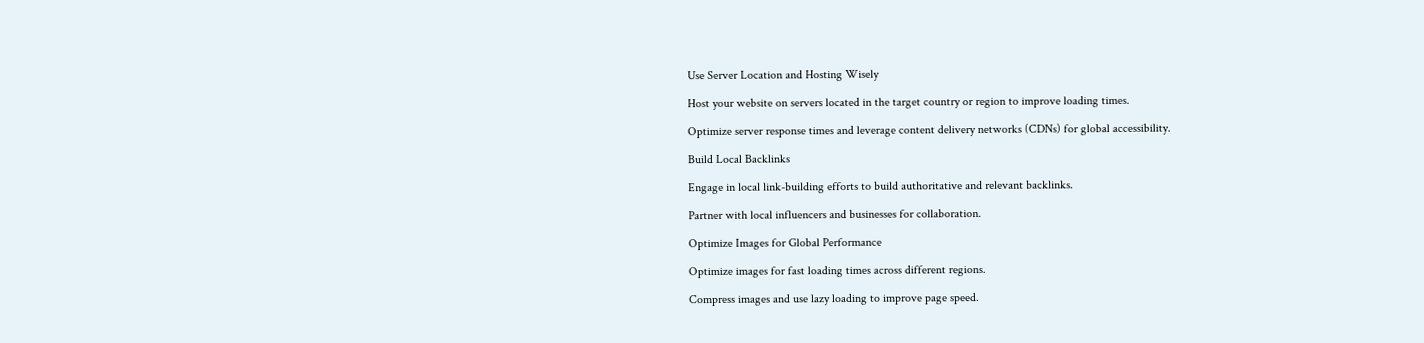Use Server Location and Hosting Wisely

Host your website on servers located in the target country or region to improve loading times.

Optimize server response times and leverage content delivery networks (CDNs) for global accessibility.

Build Local Backlinks

Engage in local link-building efforts to build authoritative and relevant backlinks.

Partner with local influencers and businesses for collaboration.

Optimize Images for Global Performance

Optimize images for fast loading times across different regions.

Compress images and use lazy loading to improve page speed.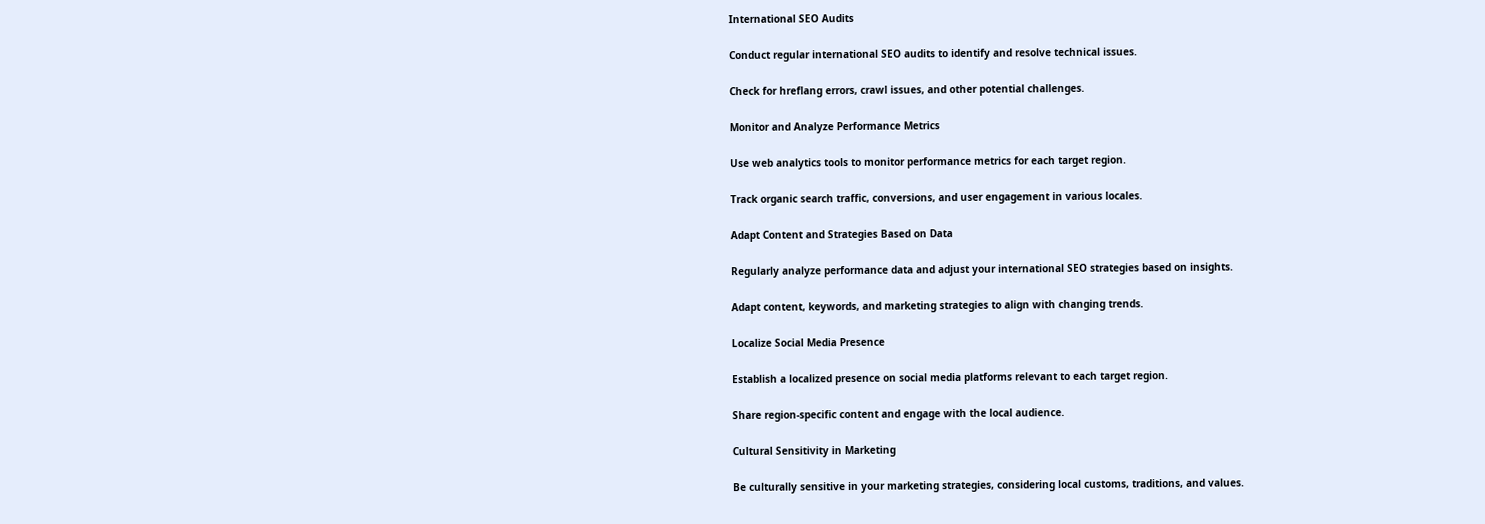International SEO Audits

Conduct regular international SEO audits to identify and resolve technical issues.

Check for hreflang errors, crawl issues, and other potential challenges.

Monitor and Analyze Performance Metrics

Use web analytics tools to monitor performance metrics for each target region.

Track organic search traffic, conversions, and user engagement in various locales.

Adapt Content and Strategies Based on Data

Regularly analyze performance data and adjust your international SEO strategies based on insights.

Adapt content, keywords, and marketing strategies to align with changing trends.

Localize Social Media Presence

Establish a localized presence on social media platforms relevant to each target region.

Share region-specific content and engage with the local audience.

Cultural Sensitivity in Marketing

Be culturally sensitive in your marketing strategies, considering local customs, traditions, and values.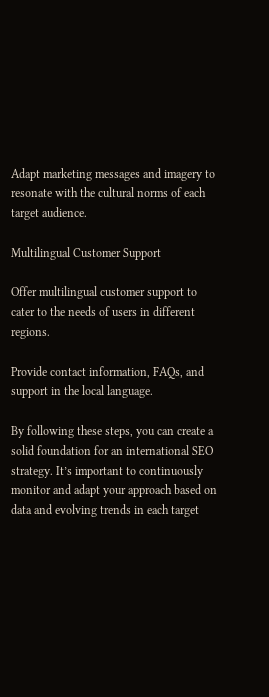Adapt marketing messages and imagery to resonate with the cultural norms of each target audience.

Multilingual Customer Support

Offer multilingual customer support to cater to the needs of users in different regions.

Provide contact information, FAQs, and support in the local language.

By following these steps, you can create a solid foundation for an international SEO strategy. It’s important to continuously monitor and adapt your approach based on data and evolving trends in each target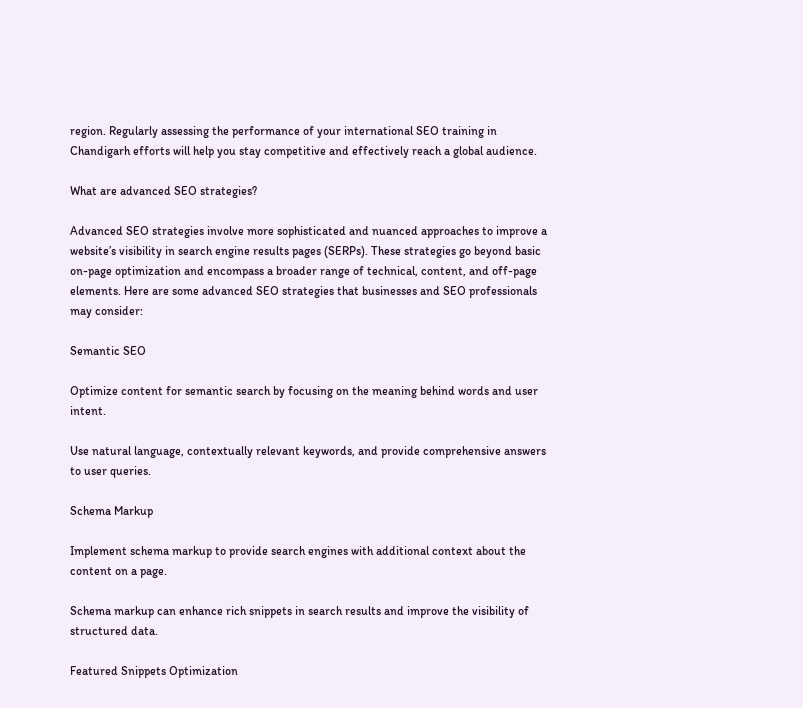region. Regularly assessing the performance of your international SEO training in Chandigarh efforts will help you stay competitive and effectively reach a global audience.

What are advanced SEO strategies?

Advanced SEO strategies involve more sophisticated and nuanced approaches to improve a website’s visibility in search engine results pages (SERPs). These strategies go beyond basic on-page optimization and encompass a broader range of technical, content, and off-page elements. Here are some advanced SEO strategies that businesses and SEO professionals may consider:

Semantic SEO

Optimize content for semantic search by focusing on the meaning behind words and user intent.

Use natural language, contextually relevant keywords, and provide comprehensive answers to user queries.

Schema Markup

Implement schema markup to provide search engines with additional context about the content on a page.

Schema markup can enhance rich snippets in search results and improve the visibility of structured data.

Featured Snippets Optimization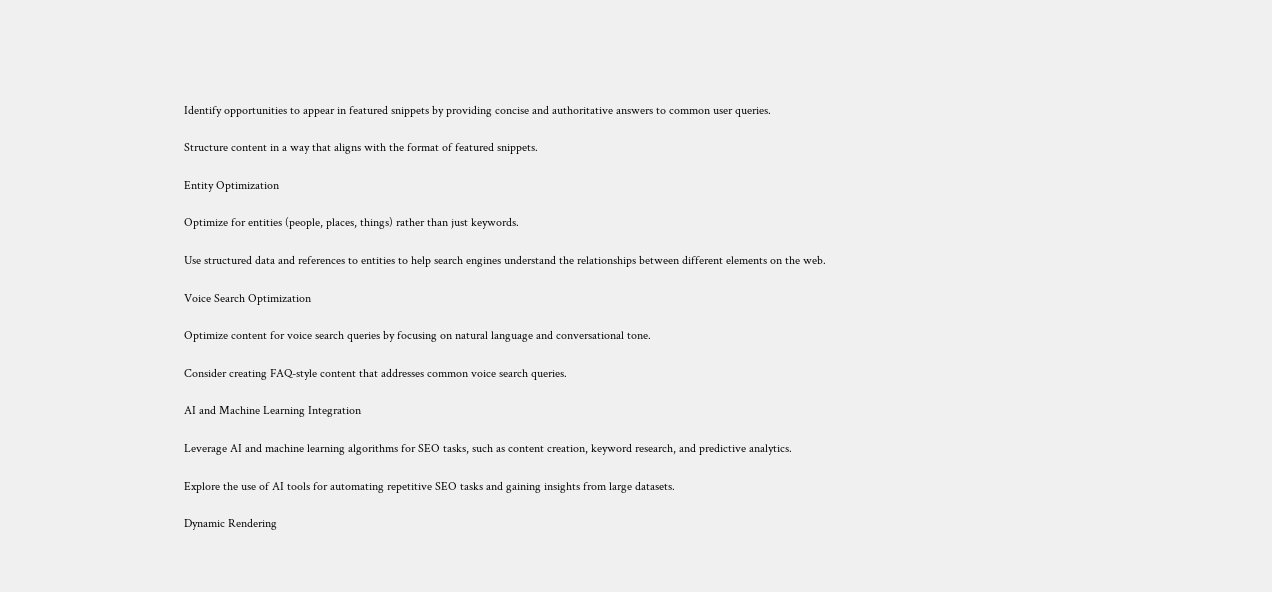Identify opportunities to appear in featured snippets by providing concise and authoritative answers to common user queries.

Structure content in a way that aligns with the format of featured snippets.

Entity Optimization

Optimize for entities (people, places, things) rather than just keywords.

Use structured data and references to entities to help search engines understand the relationships between different elements on the web.

Voice Search Optimization

Optimize content for voice search queries by focusing on natural language and conversational tone.

Consider creating FAQ-style content that addresses common voice search queries.

AI and Machine Learning Integration

Leverage AI and machine learning algorithms for SEO tasks, such as content creation, keyword research, and predictive analytics.

Explore the use of AI tools for automating repetitive SEO tasks and gaining insights from large datasets.

Dynamic Rendering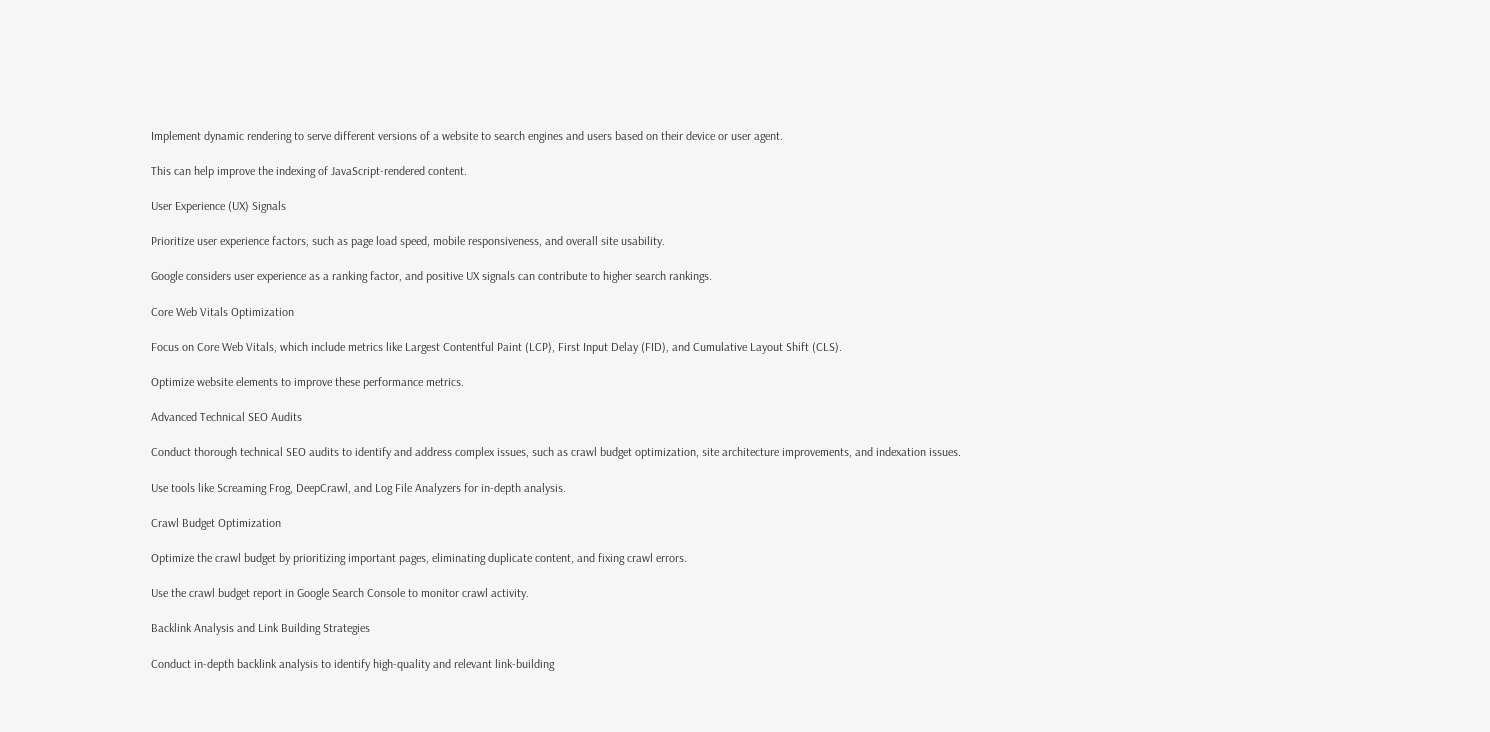Implement dynamic rendering to serve different versions of a website to search engines and users based on their device or user agent.

This can help improve the indexing of JavaScript-rendered content.

User Experience (UX) Signals

Prioritize user experience factors, such as page load speed, mobile responsiveness, and overall site usability.

Google considers user experience as a ranking factor, and positive UX signals can contribute to higher search rankings.

Core Web Vitals Optimization

Focus on Core Web Vitals, which include metrics like Largest Contentful Paint (LCP), First Input Delay (FID), and Cumulative Layout Shift (CLS).

Optimize website elements to improve these performance metrics.

Advanced Technical SEO Audits

Conduct thorough technical SEO audits to identify and address complex issues, such as crawl budget optimization, site architecture improvements, and indexation issues.

Use tools like Screaming Frog, DeepCrawl, and Log File Analyzers for in-depth analysis.

Crawl Budget Optimization

Optimize the crawl budget by prioritizing important pages, eliminating duplicate content, and fixing crawl errors.

Use the crawl budget report in Google Search Console to monitor crawl activity.

Backlink Analysis and Link Building Strategies

Conduct in-depth backlink analysis to identify high-quality and relevant link-building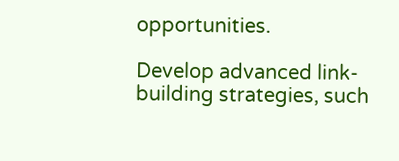opportunities.

Develop advanced link-building strategies, such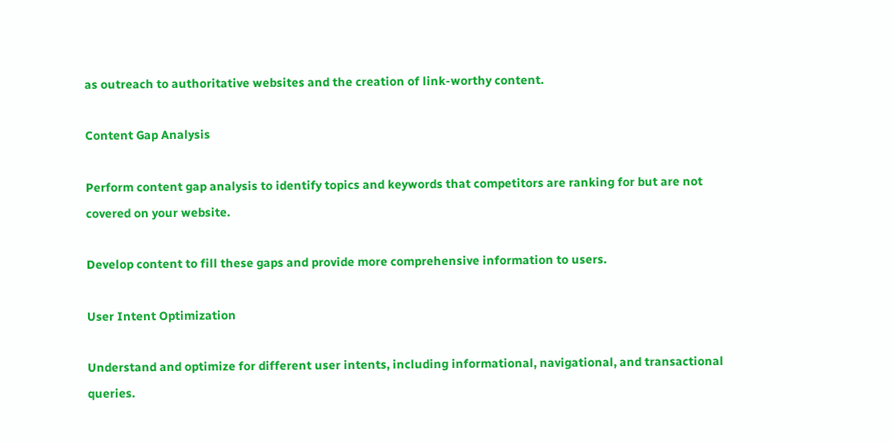as outreach to authoritative websites and the creation of link-worthy content.

Content Gap Analysis

Perform content gap analysis to identify topics and keywords that competitors are ranking for but are not covered on your website.

Develop content to fill these gaps and provide more comprehensive information to users.

User Intent Optimization

Understand and optimize for different user intents, including informational, navigational, and transactional queries.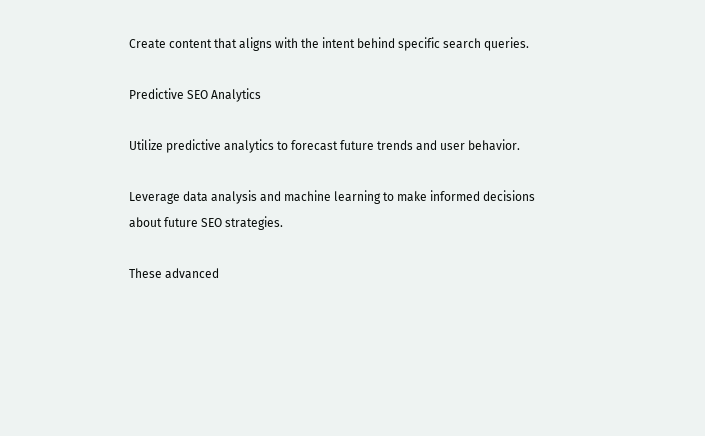Create content that aligns with the intent behind specific search queries.

Predictive SEO Analytics

Utilize predictive analytics to forecast future trends and user behavior.

Leverage data analysis and machine learning to make informed decisions about future SEO strategies.

These advanced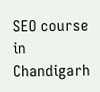SEO course in Chandigarh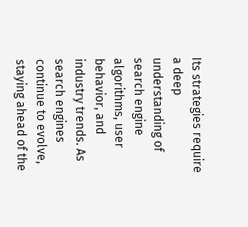Its strategies require a deep understanding of search engine algorithms, user behavior, and industry trends. As search engines continue to evolve, staying ahead of the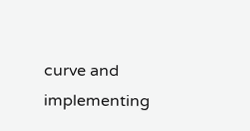curve and implementing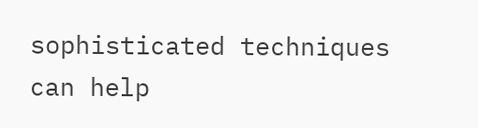sophisticated techniques can help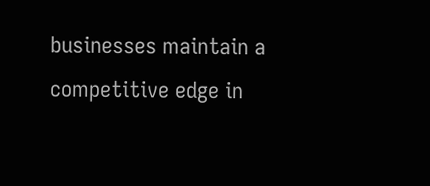businesses maintain a competitive edge in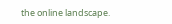the online landscape.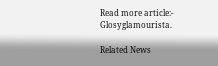Read more article:- Glosyglamourista.

Related News